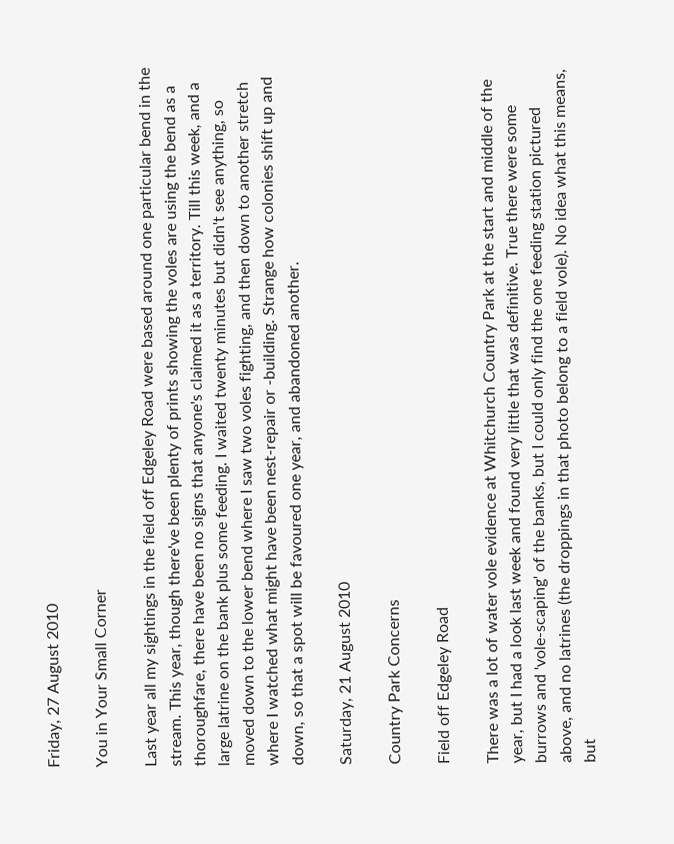Friday, 27 August 2010

You in Your Small Corner

Last year all my sightings in the field off Edgeley Road were based around one particular bend in the stream. This year, though there've been plenty of prints showing the voles are using the bend as a thoroughfare, there have been no signs that anyone's claimed it as a territory. Till this week, and a large latrine on the bank plus some feeding. I waited twenty minutes but didn't see anything, so moved down to the lower bend where I saw two voles fighting, and then down to another stretch where I watched what might have been nest-repair or -building. Strange how colonies shift up and down, so that a spot will be favoured one year, and abandoned another.

Saturday, 21 August 2010

Country Park Concerns

Field off Edgeley Road

There was a lot of water vole evidence at Whitchurch Country Park at the start and middle of the year, but I had a look last week and found very little that was definitive. True there were some burrows and 'vole-scaping' of the banks, but I could only find the one feeding station pictured above, and no latrines (the droppings in that photo belong to a field vole). No idea what this means, but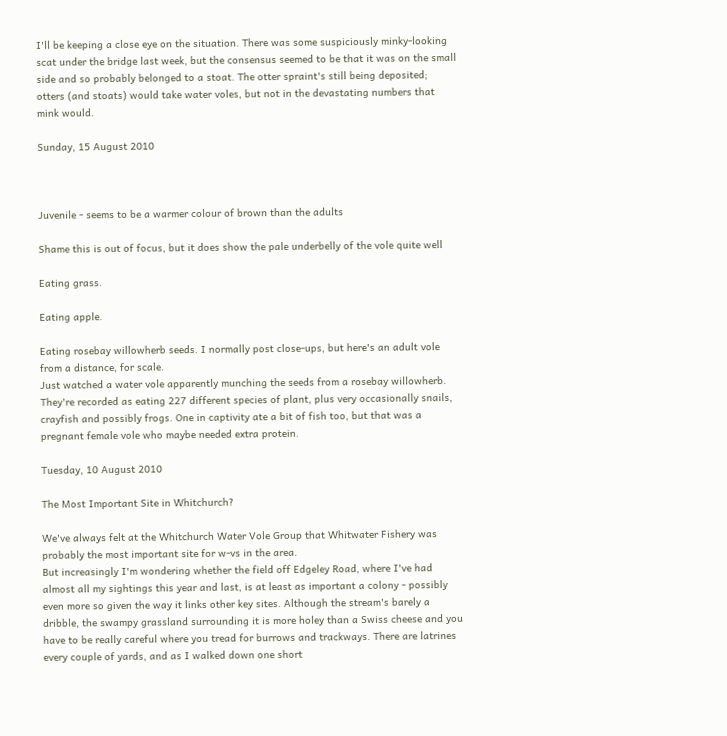I'll be keeping a close eye on the situation. There was some suspiciously minky-looking scat under the bridge last week, but the consensus seemed to be that it was on the small side and so probably belonged to a stoat. The otter spraint's still being deposited; otters (and stoats) would take water voles, but not in the devastating numbers that mink would.

Sunday, 15 August 2010



Juvenile - seems to be a warmer colour of brown than the adults

Shame this is out of focus, but it does show the pale underbelly of the vole quite well

Eating grass.

Eating apple.

Eating rosebay willowherb seeds. I normally post close-ups, but here's an adult vole from a distance, for scale.
Just watched a water vole apparently munching the seeds from a rosebay willowherb. They're recorded as eating 227 different species of plant, plus very occasionally snails, crayfish and possibly frogs. One in captivity ate a bit of fish too, but that was a pregnant female vole who maybe needed extra protein.

Tuesday, 10 August 2010

The Most Important Site in Whitchurch?

We've always felt at the Whitchurch Water Vole Group that Whitwater Fishery was probably the most important site for w-vs in the area.
But increasingly I'm wondering whether the field off Edgeley Road, where I've had almost all my sightings this year and last, is at least as important a colony - possibly even more so given the way it links other key sites. Although the stream's barely a dribble, the swampy grassland surrounding it is more holey than a Swiss cheese and you have to be really careful where you tread for burrows and trackways. There are latrines every couple of yards, and as I walked down one short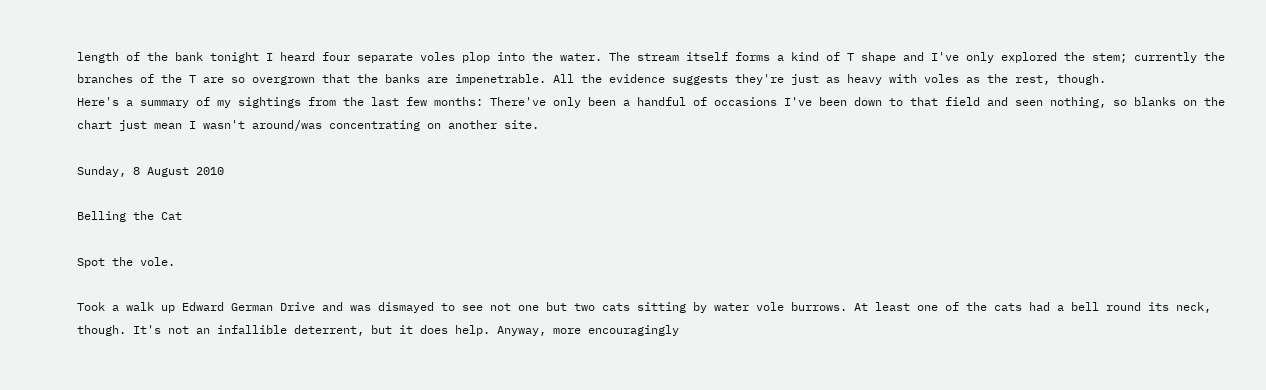length of the bank tonight I heard four separate voles plop into the water. The stream itself forms a kind of T shape and I've only explored the stem; currently the branches of the T are so overgrown that the banks are impenetrable. All the evidence suggests they're just as heavy with voles as the rest, though.
Here's a summary of my sightings from the last few months: There've only been a handful of occasions I've been down to that field and seen nothing, so blanks on the chart just mean I wasn't around/was concentrating on another site.

Sunday, 8 August 2010

Belling the Cat

Spot the vole.

Took a walk up Edward German Drive and was dismayed to see not one but two cats sitting by water vole burrows. At least one of the cats had a bell round its neck, though. It's not an infallible deterrent, but it does help. Anyway, more encouragingly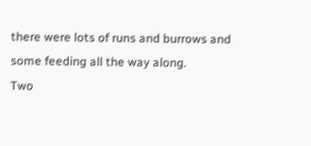there were lots of runs and burrows and some feeding all the way along.
Two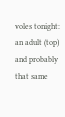voles tonight: an adult (top) and probably that same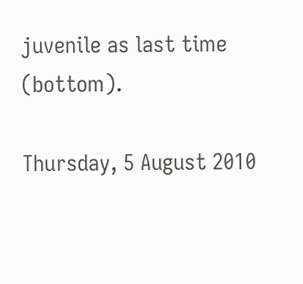juvenile as last time (bottom).

Thursday, 5 August 2010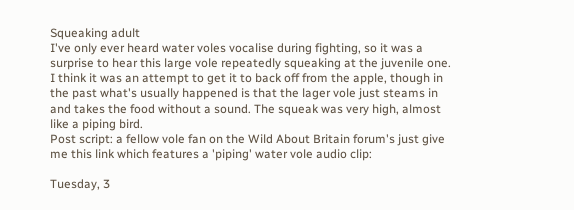Squeaking adult
I've only ever heard water voles vocalise during fighting, so it was a surprise to hear this large vole repeatedly squeaking at the juvenile one. I think it was an attempt to get it to back off from the apple, though in the past what's usually happened is that the lager vole just steams in and takes the food without a sound. The squeak was very high, almost like a piping bird.
Post script: a fellow vole fan on the Wild About Britain forum's just give me this link which features a 'piping' water vole audio clip:

Tuesday, 3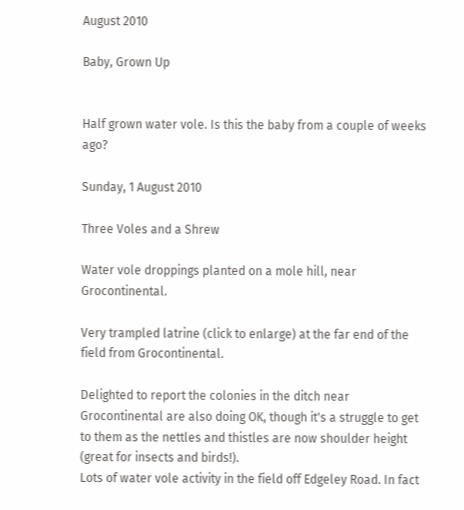August 2010

Baby, Grown Up


Half grown water vole. Is this the baby from a couple of weeks ago?

Sunday, 1 August 2010

Three Voles and a Shrew

Water vole droppings planted on a mole hill, near Grocontinental.

Very trampled latrine (click to enlarge) at the far end of the field from Grocontinental.

Delighted to report the colonies in the ditch near Grocontinental are also doing OK, though it's a struggle to get to them as the nettles and thistles are now shoulder height (great for insects and birds!).
Lots of water vole activity in the field off Edgeley Road. In fact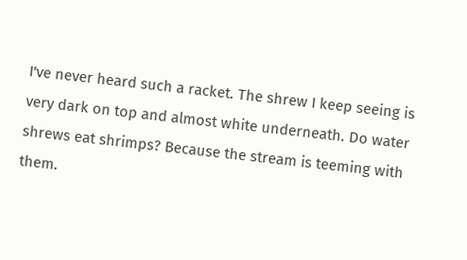I've never heard such a racket. The shrew I keep seeing is very dark on top and almost white underneath. Do water shrews eat shrimps? Because the stream is teeming with them.